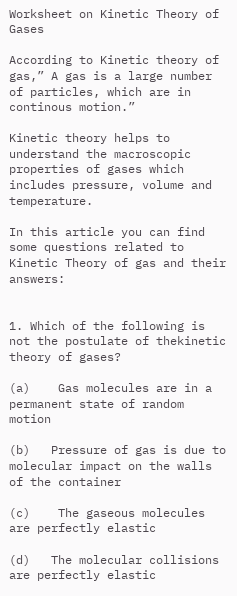Worksheet on Kinetic Theory of Gases

According to Kinetic theory of gas,” A gas is a large number of particles, which are in continous motion.”

Kinetic theory helps to understand the macroscopic properties of gases which includes pressure, volume and temperature.

In this article you can find some questions related to Kinetic Theory of gas and their answers:


1. Which of the following is not the postulate of thekinetic theory of gases?

(a)    Gas molecules are in a permanent state of random motion

(b)   Pressure of gas is due to molecular impact on the walls of the container

(c)    The gaseous molecules are perfectly elastic

(d)   The molecular collisions are perfectly elastic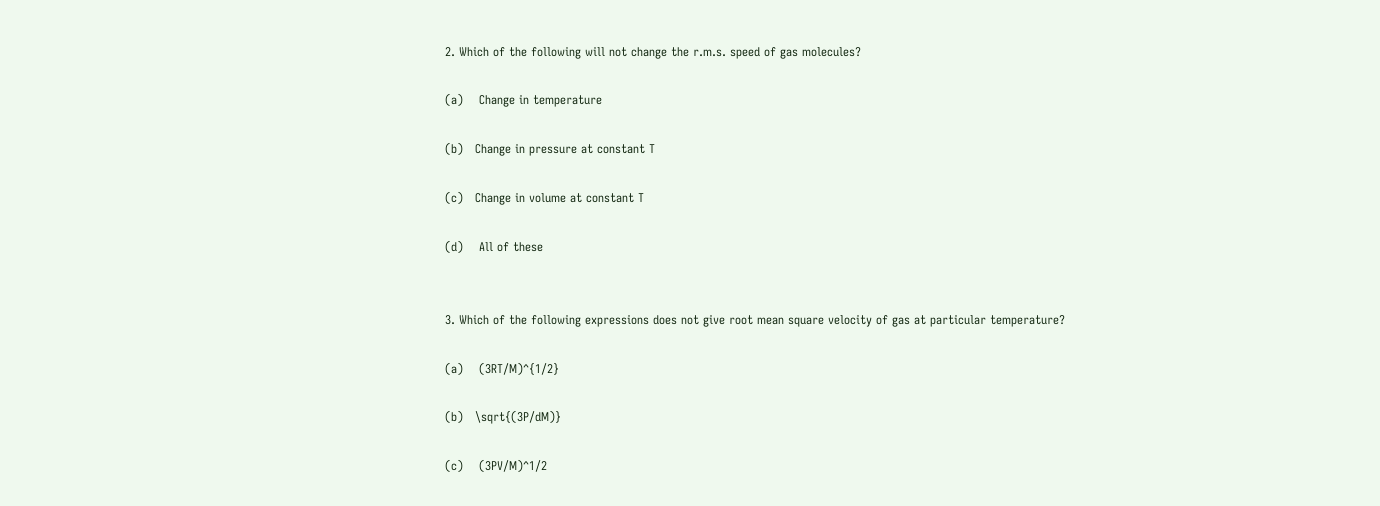2. Which of the following will not change the r.m.s. speed of gas molecules?

(a)    Change in temperature

(b)   Change in pressure at constant T

(c)   Change in volume at constant T

(d)    All of these


3. Which of the following expressions does not give root mean square velocity of gas at particular temperature?

(a)    (3RT/M)^{1/2}

(b)   \sqrt{(3P/dM)}

(c)    (3PV/M)^1/2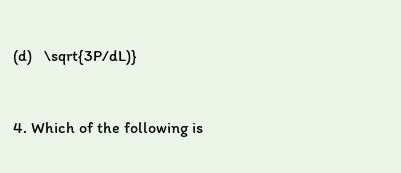(d)   \sqrt{3P/dL)}


4. Which of the following is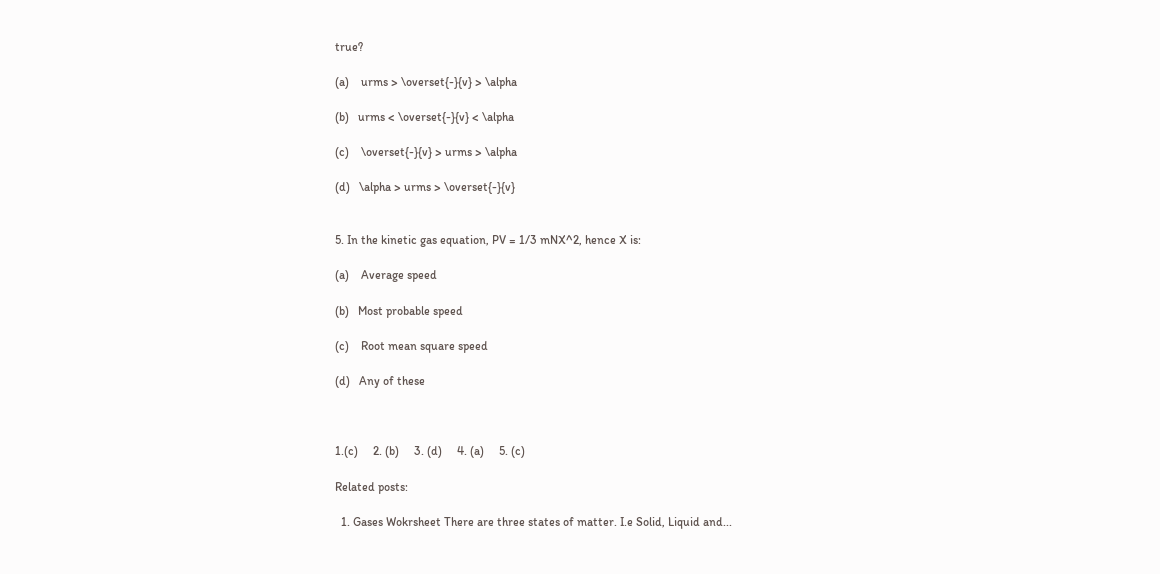true?

(a)    urms > \overset{-}{v} > \alpha

(b)   urms < \overset{-}{v} < \alpha

(c)    \overset{-}{v} > urms > \alpha

(d)   \alpha > urms > \overset{-}{v}


5. In the kinetic gas equation, PV = 1/3 mNX^2, hence X is:

(a)    Average speed

(b)   Most probable speed

(c)    Root mean square speed

(d)   Any of these



1.(c)     2. (b)     3. (d)     4. (a)     5. (c)

Related posts:

  1. Gases Wokrsheet There are three states of matter. I.e Solid, Liquid and...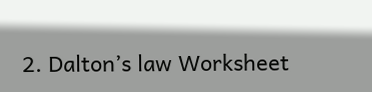2. Dalton’s law Worksheet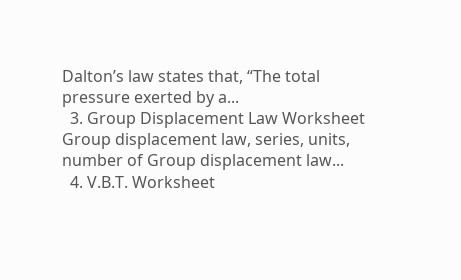Dalton’s law states that, “The total pressure exerted by a...
  3. Group Displacement Law Worksheet Group displacement law, series, units, number of Group displacement law...
  4. V.B.T. Worksheet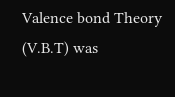Valence bond Theory (V.B.T) was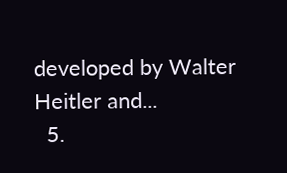developed by Walter Heitler and...
  5.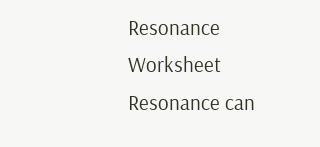Resonance Worksheet Resonance can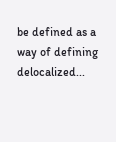be defined as a way of defining delocalized...